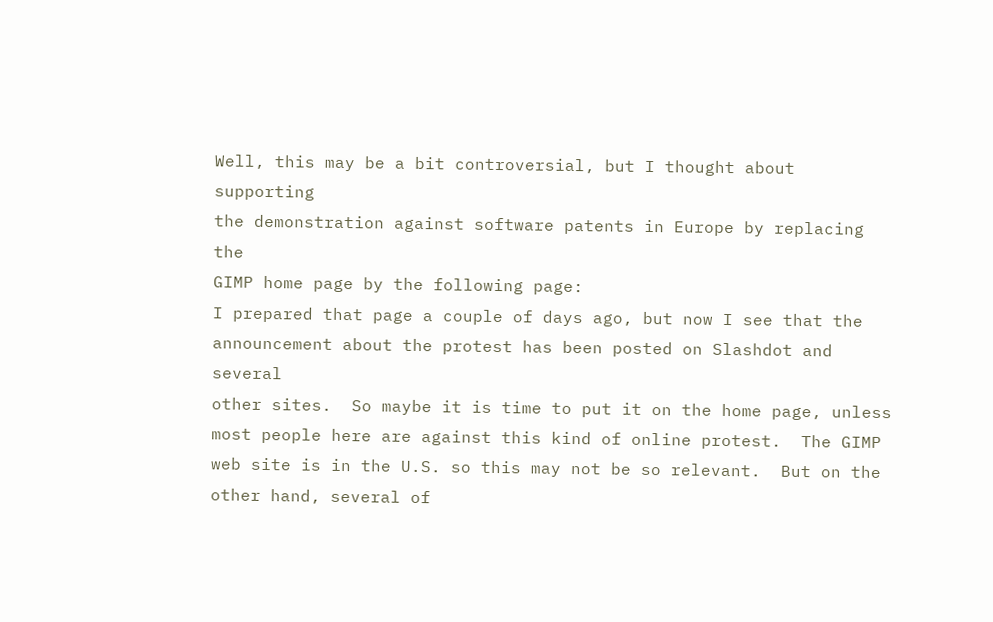Well, this may be a bit controversial, but I thought about supporting
the demonstration against software patents in Europe by replacing the
GIMP home page by the following page:
I prepared that page a couple of days ago, but now I see that the
announcement about the protest has been posted on Slashdot and several
other sites.  So maybe it is time to put it on the home page, unless
most people here are against this kind of online protest.  The GIMP
web site is in the U.S. so this may not be so relevant.  But on the
other hand, several of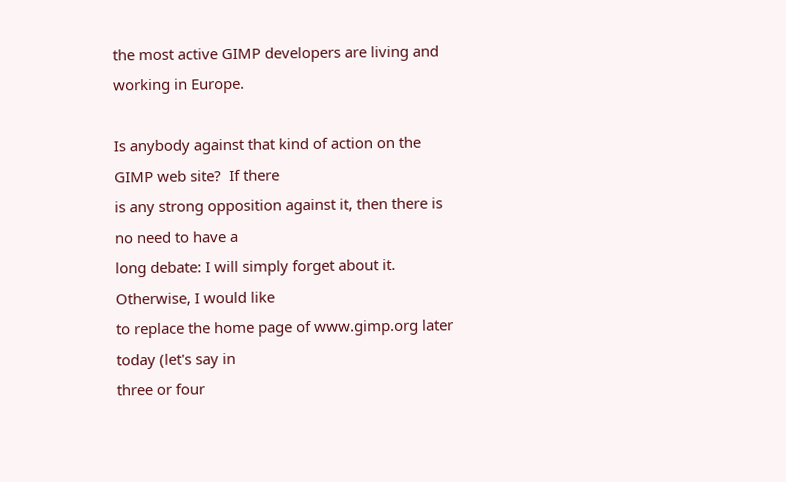the most active GIMP developers are living and
working in Europe.

Is anybody against that kind of action on the GIMP web site?  If there
is any strong opposition against it, then there is no need to have a
long debate: I will simply forget about it.  Otherwise, I would like
to replace the home page of www.gimp.org later today (let's say in
three or four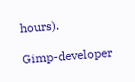hours).

Gimp-developer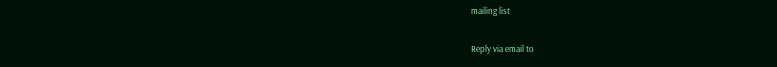mailing list

Reply via email to